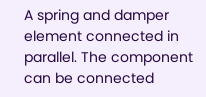A spring and damper element connected in parallel. The component can be connected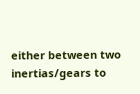either between two inertias/gears to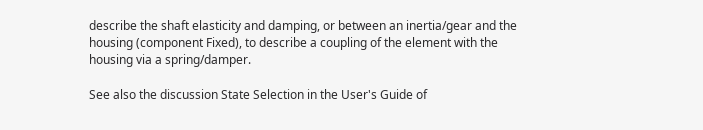describe the shaft elasticity and damping, or between an inertia/gear and the housing (component Fixed), to describe a coupling of the element with the housing via a spring/damper.

See also the discussion State Selection in the User's Guide of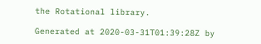the Rotational library.

Generated at 2020-03-31T01:39:28Z by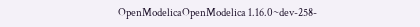OpenModelicaOpenModelica 1.16.0~dev-258-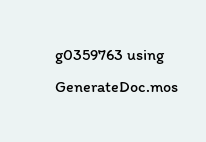g0359763 using GenerateDoc.mos